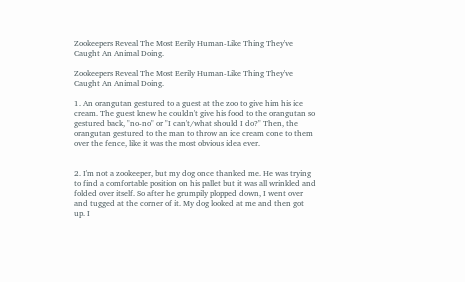Zookeepers Reveal The Most Eerily Human-Like Thing They've Caught An Animal Doing.

Zookeepers Reveal The Most Eerily Human-Like Thing They've Caught An Animal Doing.

1. An orangutan gestured to a guest at the zoo to give him his ice cream. The guest knew he couldn't give his food to the orangutan so gestured back, "no-no" or "I can't/what should I do?" Then, the orangutan gestured to the man to throw an ice cream cone to them over the fence, like it was the most obvious idea ever.


2. I'm not a zookeeper, but my dog once thanked me. He was trying to find a comfortable position on his pallet but it was all wrinkled and folded over itself. So after he grumpily plopped down, I went over and tugged at the corner of it. My dog looked at me and then got up. I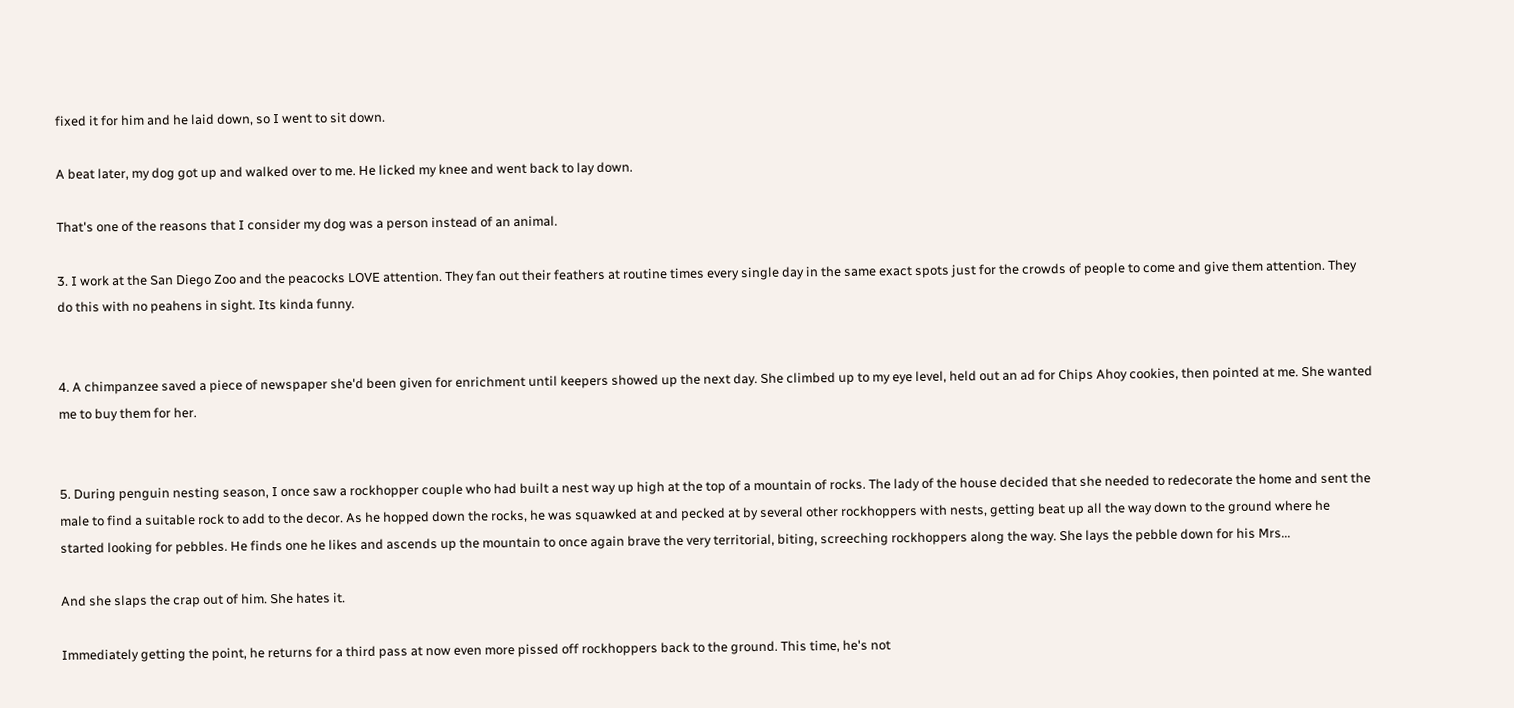fixed it for him and he laid down, so I went to sit down.

A beat later, my dog got up and walked over to me. He licked my knee and went back to lay down.

That's one of the reasons that I consider my dog was a person instead of an animal.

3. I work at the San Diego Zoo and the peacocks LOVE attention. They fan out their feathers at routine times every single day in the same exact spots just for the crowds of people to come and give them attention. They do this with no peahens in sight. Its kinda funny.


4. A chimpanzee saved a piece of newspaper she'd been given for enrichment until keepers showed up the next day. She climbed up to my eye level, held out an ad for Chips Ahoy cookies, then pointed at me. She wanted me to buy them for her.


5. During penguin nesting season, I once saw a rockhopper couple who had built a nest way up high at the top of a mountain of rocks. The lady of the house decided that she needed to redecorate the home and sent the male to find a suitable rock to add to the decor. As he hopped down the rocks, he was squawked at and pecked at by several other rockhoppers with nests, getting beat up all the way down to the ground where he started looking for pebbles. He finds one he likes and ascends up the mountain to once again brave the very territorial, biting, screeching rockhoppers along the way. She lays the pebble down for his Mrs...

And she slaps the crap out of him. She hates it.

Immediately getting the point, he returns for a third pass at now even more pissed off rockhoppers back to the ground. This time, he's not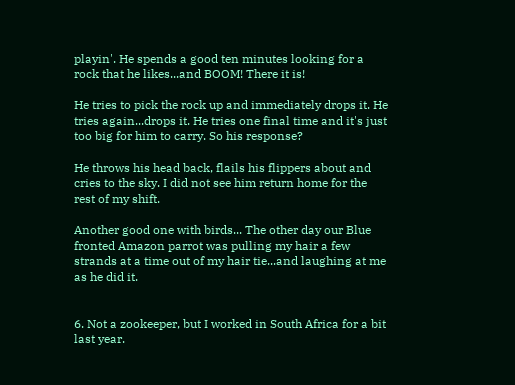playin'. He spends a good ten minutes looking for a rock that he likes...and BOOM! There it is!

He tries to pick the rock up and immediately drops it. He tries again...drops it. He tries one final time and it's just too big for him to carry. So his response?

He throws his head back, flails his flippers about and cries to the sky. I did not see him return home for the rest of my shift.

Another good one with birds... The other day our Blue fronted Amazon parrot was pulling my hair a few strands at a time out of my hair tie...and laughing at me as he did it.


6. Not a zookeeper, but I worked in South Africa for a bit last year.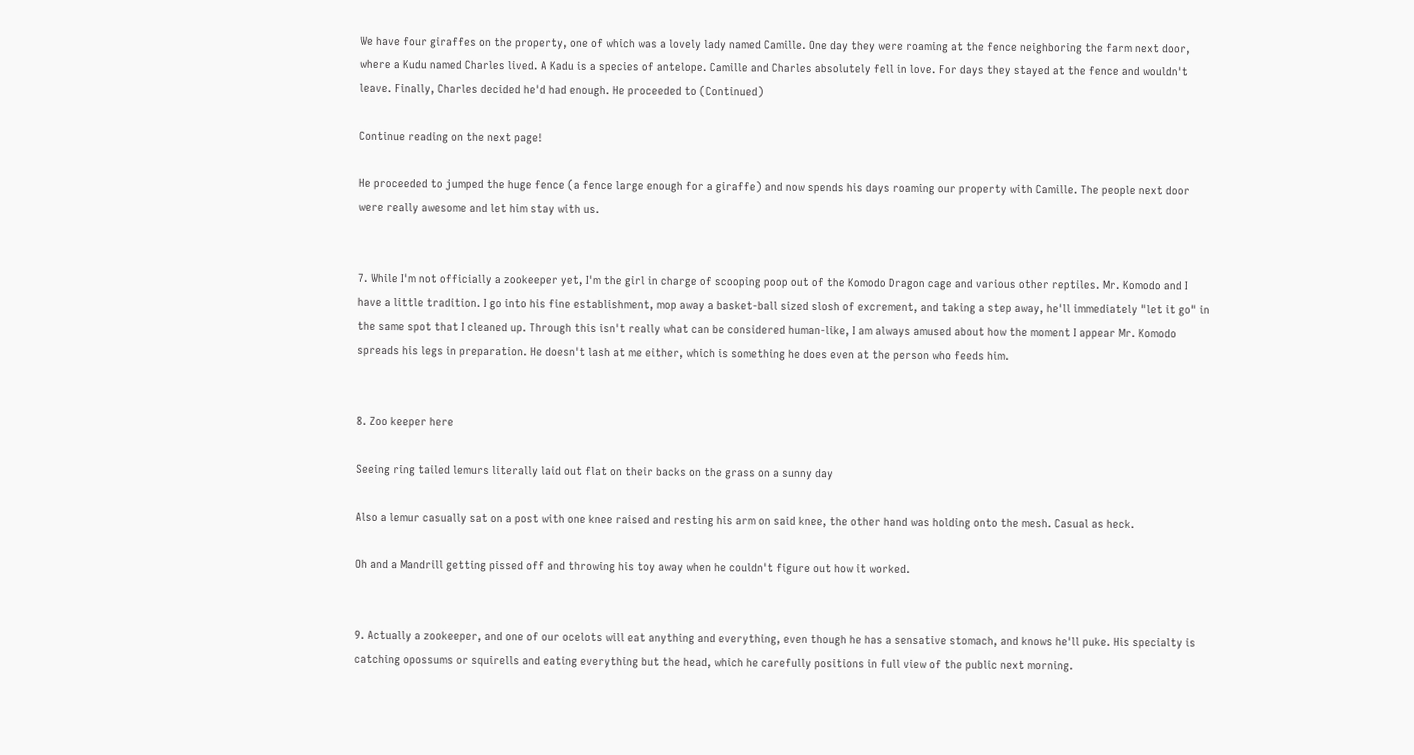We have four giraffes on the property, one of which was a lovely lady named Camille. One day they were roaming at the fence neighboring the farm next door, where a Kudu named Charles lived. A Kadu is a species of antelope. Camille and Charles absolutely fell in love. For days they stayed at the fence and wouldn't leave. Finally, Charles decided he'd had enough. He proceeded to (Continued)

Continue reading on the next page!

He proceeded to jumped the huge fence (a fence large enough for a giraffe) and now spends his days roaming our property with Camille. The people next door were really awesome and let him stay with us.


7. While I'm not officially a zookeeper yet, I'm the girl in charge of scooping poop out of the Komodo Dragon cage and various other reptiles. Mr. Komodo and I have a little tradition. I go into his fine establishment, mop away a basket-ball sized slosh of excrement, and taking a step away, he'll immediately "let it go" in the same spot that I cleaned up. Through this isn't really what can be considered human-like, I am always amused about how the moment I appear Mr. Komodo spreads his legs in preparation. He doesn't lash at me either, which is something he does even at the person who feeds him.


8. Zoo keeper here

Seeing ring tailed lemurs literally laid out flat on their backs on the grass on a sunny day

Also a lemur casually sat on a post with one knee raised and resting his arm on said knee, the other hand was holding onto the mesh. Casual as heck.

Oh and a Mandrill getting pissed off and throwing his toy away when he couldn't figure out how it worked.


9. Actually a zookeeper, and one of our ocelots will eat anything and everything, even though he has a sensative stomach, and knows he'll puke. His specialty is catching opossums or squirells and eating everything but the head, which he carefully positions in full view of the public next morning.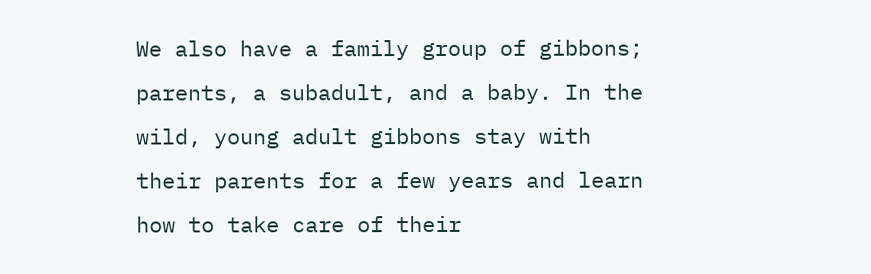We also have a family group of gibbons; parents, a subadult, and a baby. In the wild, young adult gibbons stay with their parents for a few years and learn how to take care of their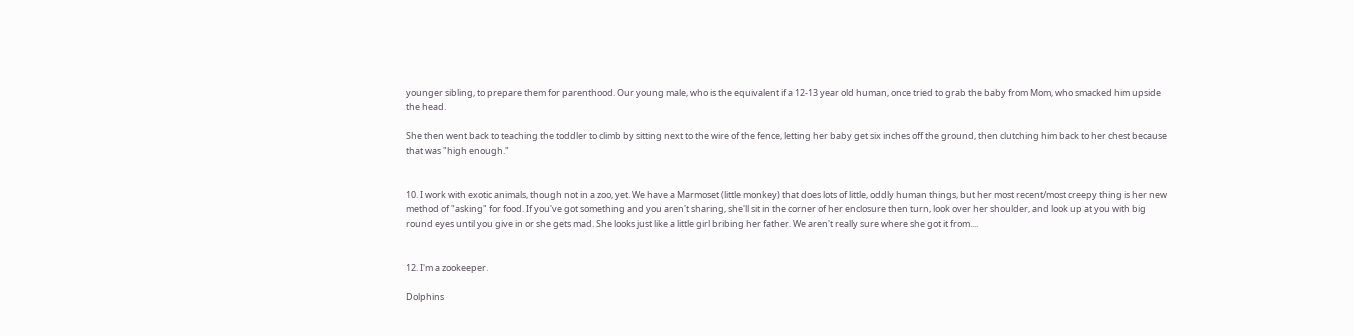younger sibling, to prepare them for parenthood. Our young male, who is the equivalent if a 12-13 year old human, once tried to grab the baby from Mom, who smacked him upside the head.

She then went back to teaching the toddler to climb by sitting next to the wire of the fence, letting her baby get six inches off the ground, then clutching him back to her chest because that was "high enough."


10. I work with exotic animals, though not in a zoo, yet. We have a Marmoset (little monkey) that does lots of little, oddly human things, but her most recent/most creepy thing is her new method of "asking" for food. If you've got something and you aren't sharing, she'll sit in the corner of her enclosure then turn, look over her shoulder, and look up at you with big round eyes until you give in or she gets mad. She looks just like a little girl bribing her father. We aren't really sure where she got it from....


12. I'm a zookeeper.

Dolphins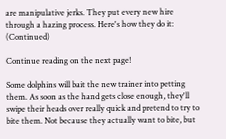are manipulative jerks. They put every new hire through a hazing process. Here's how they do it: (Continued)

Continue reading on the next page!

Some dolphins will bait the new trainer into petting them. As soon as the hand gets close enough, they'll swipe their heads over really quick and pretend to try to bite them. Not because they actually want to bite, but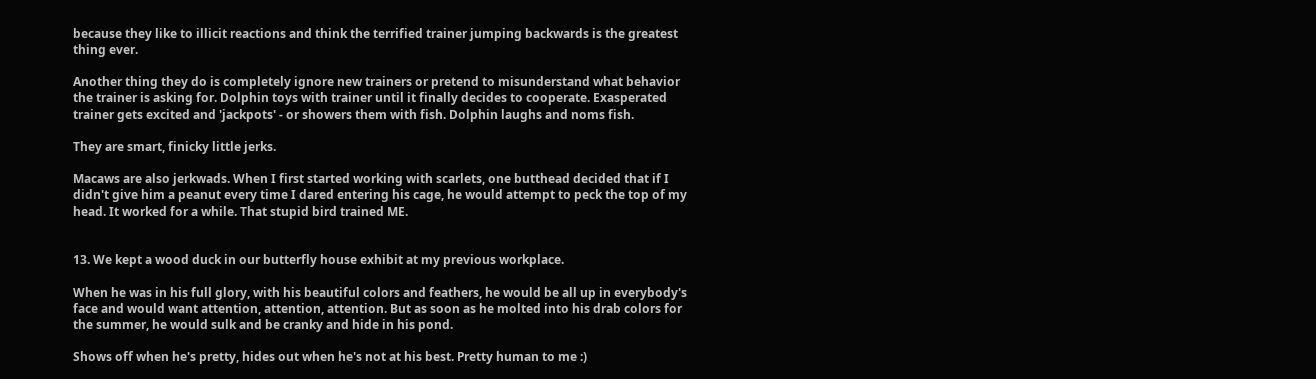because they like to illicit reactions and think the terrified trainer jumping backwards is the greatest thing ever.

Another thing they do is completely ignore new trainers or pretend to misunderstand what behavior the trainer is asking for. Dolphin toys with trainer until it finally decides to cooperate. Exasperated trainer gets excited and 'jackpots' - or showers them with fish. Dolphin laughs and noms fish.

They are smart, finicky little jerks.

Macaws are also jerkwads. When I first started working with scarlets, one butthead decided that if I didn't give him a peanut every time I dared entering his cage, he would attempt to peck the top of my head. It worked for a while. That stupid bird trained ME.


13. We kept a wood duck in our butterfly house exhibit at my previous workplace.

When he was in his full glory, with his beautiful colors and feathers, he would be all up in everybody's face and would want attention, attention, attention. But as soon as he molted into his drab colors for the summer, he would sulk and be cranky and hide in his pond.

Shows off when he's pretty, hides out when he's not at his best. Pretty human to me :)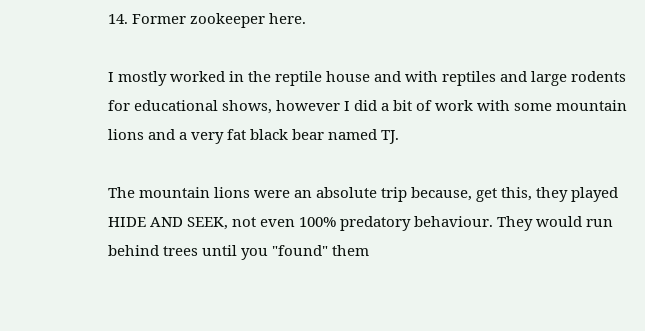14. Former zookeeper here.

I mostly worked in the reptile house and with reptiles and large rodents for educational shows, however I did a bit of work with some mountain lions and a very fat black bear named TJ.

The mountain lions were an absolute trip because, get this, they played HIDE AND SEEK, not even 100% predatory behaviour. They would run behind trees until you "found" them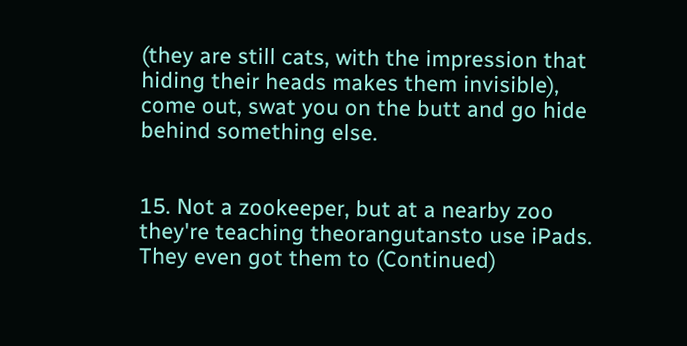(they are still cats, with the impression that hiding their heads makes them invisible), come out, swat you on the butt and go hide behind something else.


15. Not a zookeeper, but at a nearby zoo they're teaching theorangutansto use iPads. They even got them to (Continued)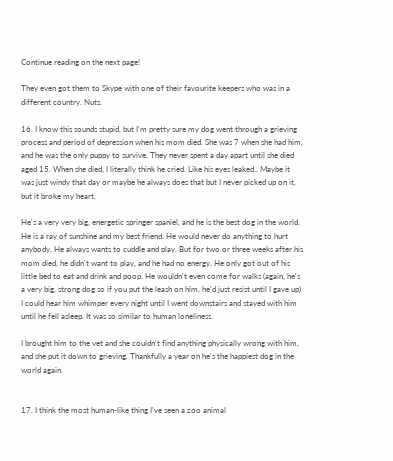Continue reading on the next page!

They even got them to Skype with one of their favourite keepers who was in a different country. Nuts.

16. I know this sounds stupid, but I'm pretty sure my dog went through a grieving process and period of depression when his mom died. She was 7 when she had him, and he was the only puppy to survive. They never spent a day apart until she died aged 15. When she died, I literally think he cried. Like his eyes leaked.. Maybe it was just windy that day or maybe he always does that but I never picked up on it, but it broke my heart.

He's a very very big, energetic springer spaniel, and he is the best dog in the world. He is a ray of sunshine and my best friend. He would never do anything to hurt anybody. He always wants to cuddle and play. But for two or three weeks after his mom died, he didn't want to play, and he had no energy. He only got out of his little bed to eat and drink and poop. He wouldn't even come for walks (again, he's a very big, strong dog so if you put the leash on him, he'd just resist until I gave up) I could hear him whimper every night until I went downstairs and stayed with him until he fell asleep. It was so similar to human loneliness.

I brought him to the vet and she couldn't find anything physically wrong with him, and she put it down to grieving. Thankfully a year on he's the happiest dog in the world again.


17. I think the most human-like thing I've seen a zoo animal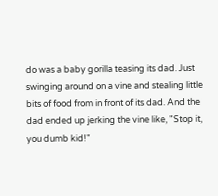do was a baby gorilla teasing its dad. Just swinging around on a vine and stealing little bits of food from in front of its dad. And the dad ended up jerking the vine like, "Stop it, you dumb kid!"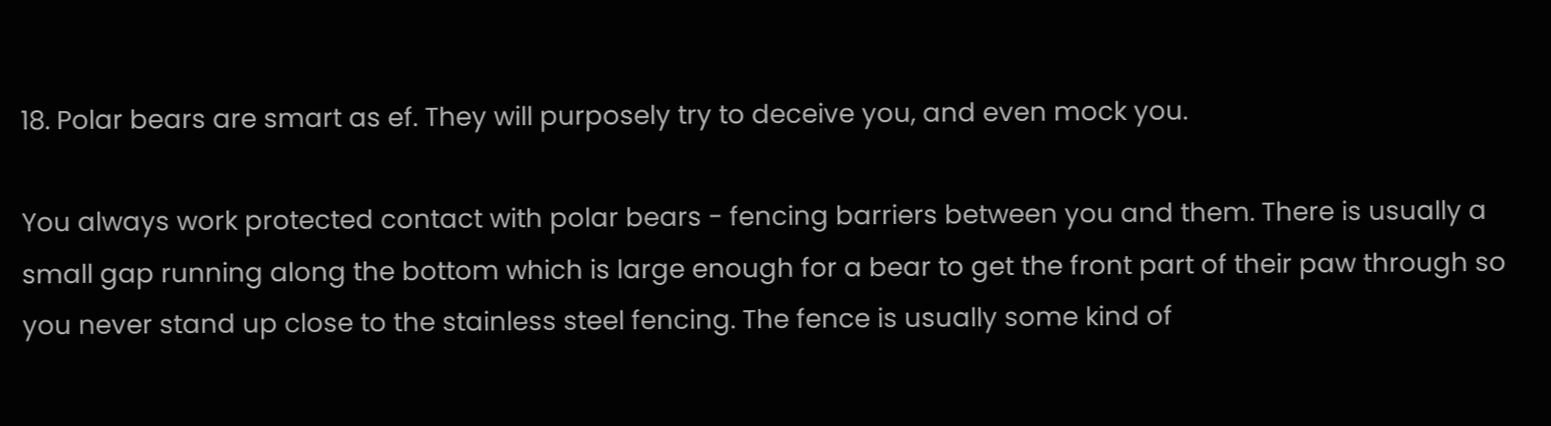18. Polar bears are smart as ef. They will purposely try to deceive you, and even mock you.

You always work protected contact with polar bears - fencing barriers between you and them. There is usually a small gap running along the bottom which is large enough for a bear to get the front part of their paw through so you never stand up close to the stainless steel fencing. The fence is usually some kind of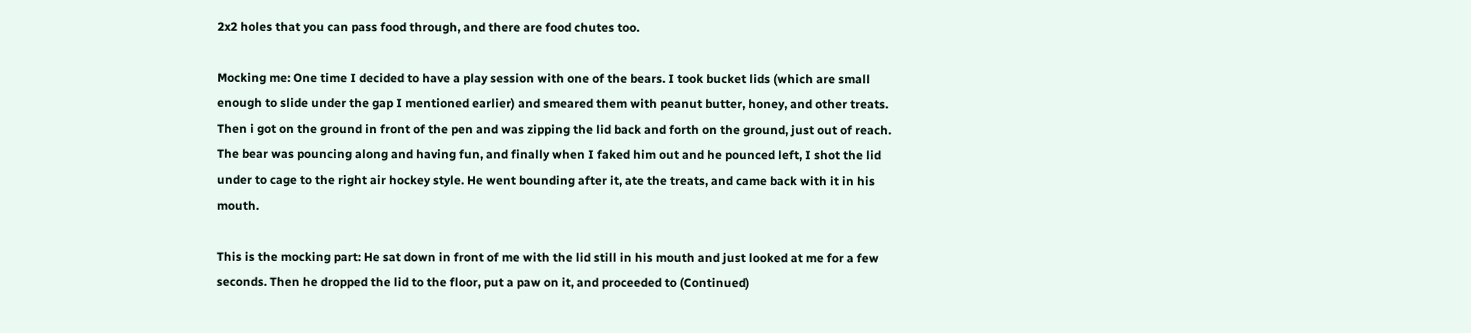2x2 holes that you can pass food through, and there are food chutes too.

Mocking me: One time I decided to have a play session with one of the bears. I took bucket lids (which are small enough to slide under the gap I mentioned earlier) and smeared them with peanut butter, honey, and other treats. Then i got on the ground in front of the pen and was zipping the lid back and forth on the ground, just out of reach. The bear was pouncing along and having fun, and finally when I faked him out and he pounced left, I shot the lid under to cage to the right air hockey style. He went bounding after it, ate the treats, and came back with it in his mouth.

This is the mocking part: He sat down in front of me with the lid still in his mouth and just looked at me for a few seconds. Then he dropped the lid to the floor, put a paw on it, and proceeded to (Continued)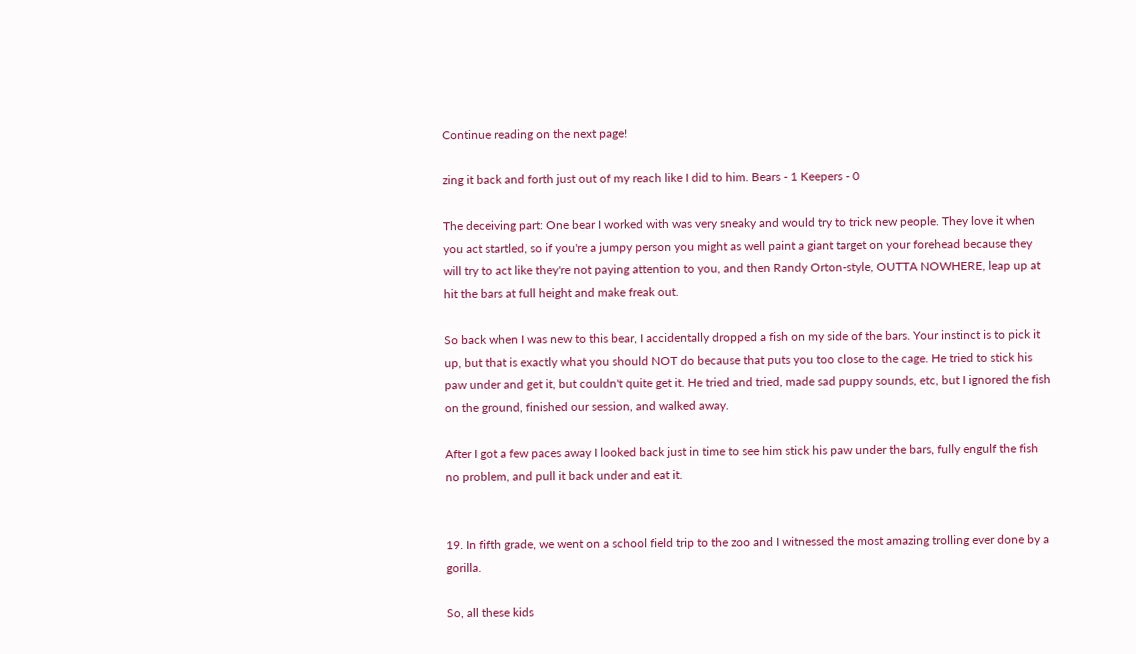Continue reading on the next page!

zing it back and forth just out of my reach like I did to him. Bears - 1 Keepers - 0

The deceiving part: One bear I worked with was very sneaky and would try to trick new people. They love it when you act startled, so if you're a jumpy person you might as well paint a giant target on your forehead because they will try to act like they're not paying attention to you, and then Randy Orton-style, OUTTA NOWHERE, leap up at hit the bars at full height and make freak out.

So back when I was new to this bear, I accidentally dropped a fish on my side of the bars. Your instinct is to pick it up, but that is exactly what you should NOT do because that puts you too close to the cage. He tried to stick his paw under and get it, but couldn't quite get it. He tried and tried, made sad puppy sounds, etc, but I ignored the fish on the ground, finished our session, and walked away.

After I got a few paces away I looked back just in time to see him stick his paw under the bars, fully engulf the fish no problem, and pull it back under and eat it.


19. In fifth grade, we went on a school field trip to the zoo and I witnessed the most amazing trolling ever done by a gorilla.

So, all these kids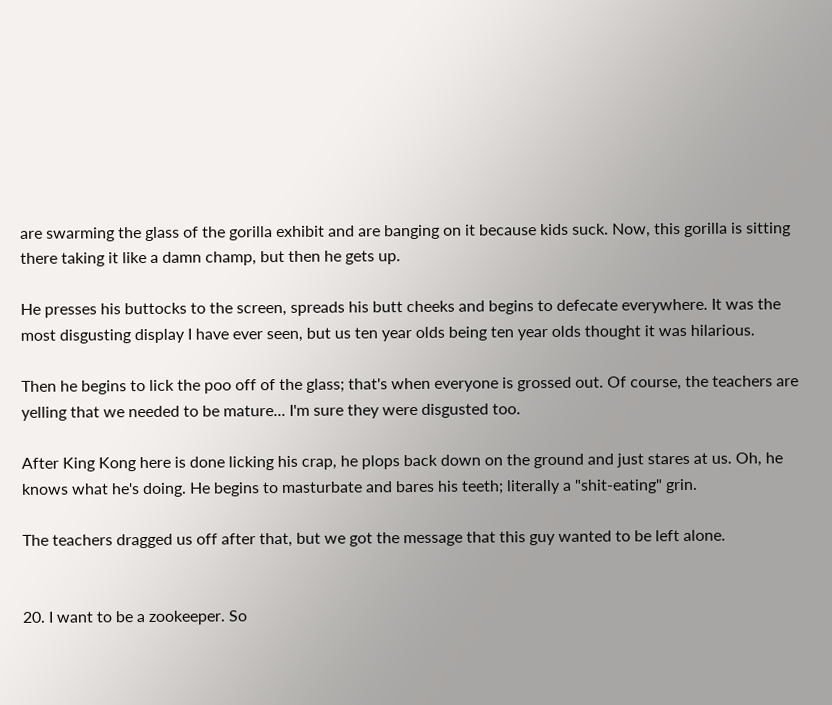are swarming the glass of the gorilla exhibit and are banging on it because kids suck. Now, this gorilla is sitting there taking it like a damn champ, but then he gets up.

He presses his buttocks to the screen, spreads his butt cheeks and begins to defecate everywhere. It was the most disgusting display I have ever seen, but us ten year olds being ten year olds thought it was hilarious.

Then he begins to lick the poo off of the glass; that's when everyone is grossed out. Of course, the teachers are yelling that we needed to be mature... I'm sure they were disgusted too.

After King Kong here is done licking his crap, he plops back down on the ground and just stares at us. Oh, he knows what he's doing. He begins to masturbate and bares his teeth; literally a "shit-eating" grin.

The teachers dragged us off after that, but we got the message that this guy wanted to be left alone.


20. I want to be a zookeeper. So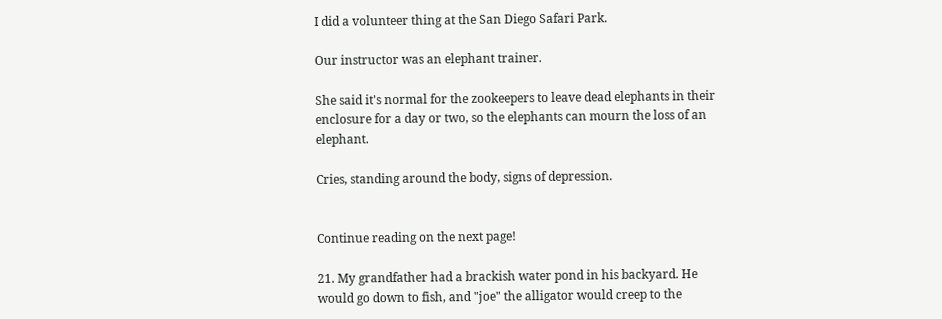I did a volunteer thing at the San Diego Safari Park.

Our instructor was an elephant trainer.

She said it's normal for the zookeepers to leave dead elephants in their enclosure for a day or two, so the elephants can mourn the loss of an elephant.

Cries, standing around the body, signs of depression.


Continue reading on the next page!

21. My grandfather had a brackish water pond in his backyard. He would go down to fish, and "joe" the alligator would creep to the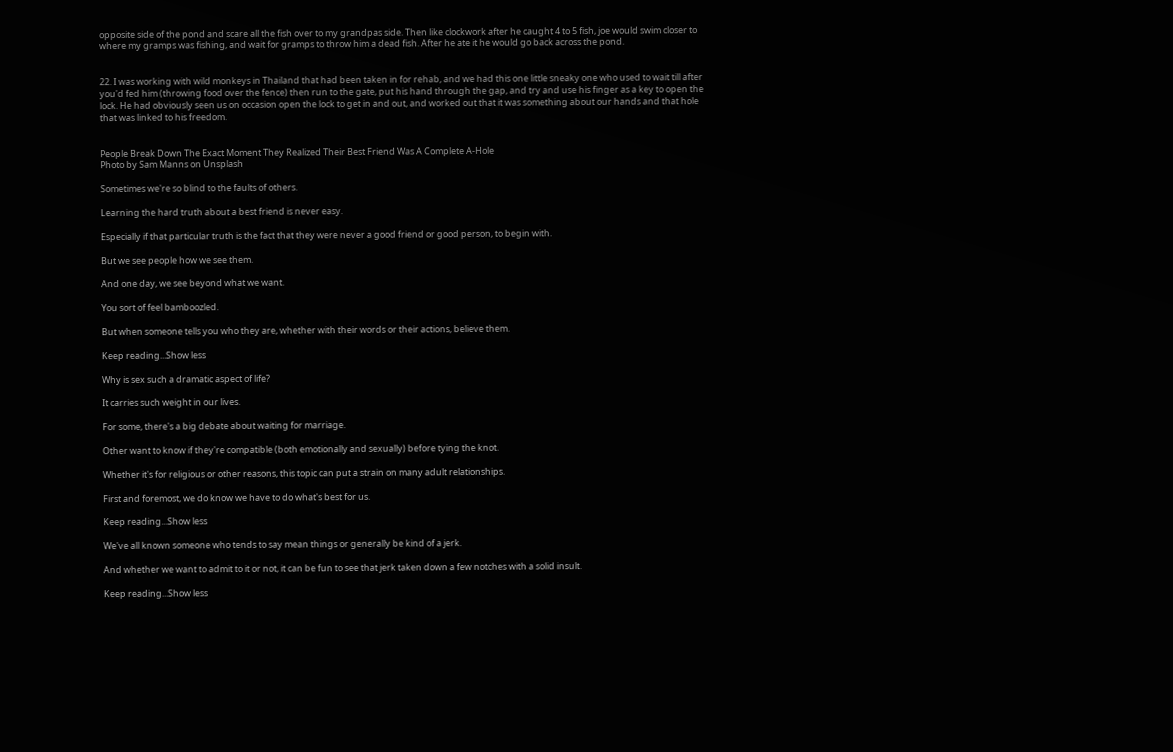opposite side of the pond and scare all the fish over to my grandpas side. Then like clockwork after he caught 4 to 5 fish, joe would swim closer to where my gramps was fishing, and wait for gramps to throw him a dead fish. After he ate it he would go back across the pond.


22. I was working with wild monkeys in Thailand that had been taken in for rehab, and we had this one little sneaky one who used to wait till after you'd fed him (throwing food over the fence) then run to the gate, put his hand through the gap, and try and use his finger as a key to open the lock. He had obviously seen us on occasion open the lock to get in and out, and worked out that it was something about our hands and that hole that was linked to his freedom.


People Break Down The Exact Moment They Realized Their Best Friend Was A Complete A-Hole
Photo by Sam Manns on Unsplash

Sometimes we're so blind to the faults of others.

Learning the hard truth about a best friend is never easy.

Especially if that particular truth is the fact that they were never a good friend or good person, to begin with.

But we see people how we see them.

And one day, we see beyond what we want.

You sort of feel bamboozled.

But when someone tells you who they are, whether with their words or their actions, believe them.

Keep reading...Show less

Why is sex such a dramatic aspect of life?

It carries such weight in our lives.

For some, there's a big debate about waiting for marriage.

Other want to know if they're compatible (both emotionally and sexually) before tying the knot.

Whether it's for religious or other reasons, this topic can put a strain on many adult relationships.

First and foremost, we do know we have to do what's best for us.

Keep reading...Show less

We've all known someone who tends to say mean things or generally be kind of a jerk.

And whether we want to admit to it or not, it can be fun to see that jerk taken down a few notches with a solid insult.

Keep reading...Show less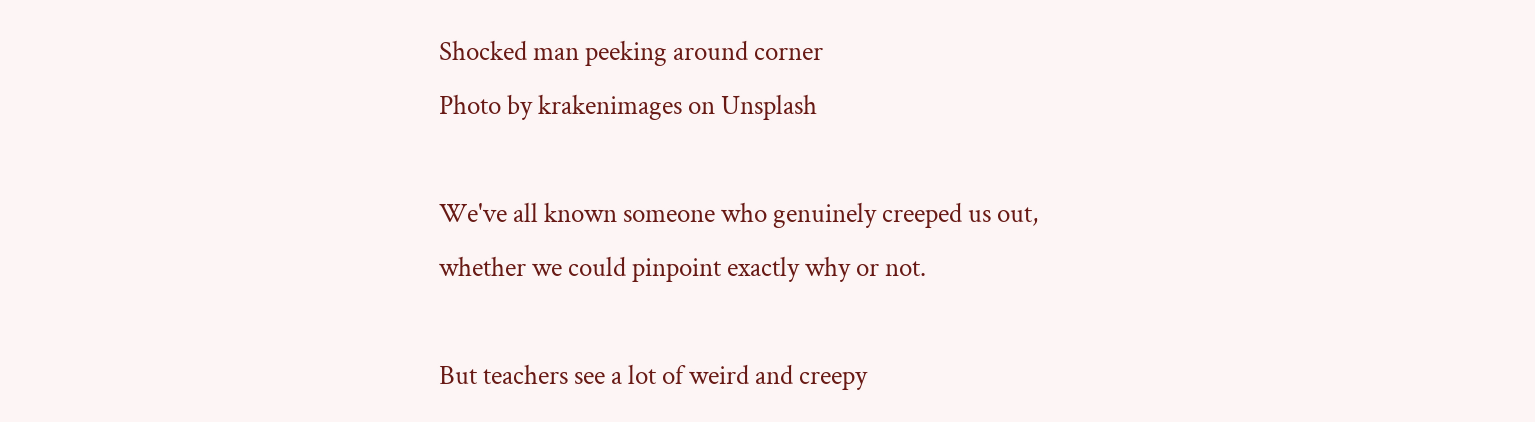Shocked man peeking around corner
Photo by krakenimages on Unsplash

We've all known someone who genuinely creeped us out, whether we could pinpoint exactly why or not.

But teachers see a lot of weird and creepy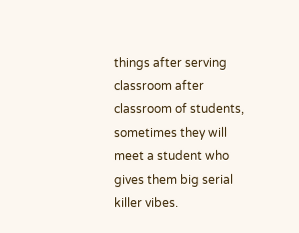things after serving classroom after classroom of students, sometimes they will meet a student who gives them big serial killer vibes.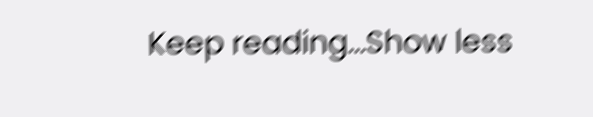Keep reading...Show less